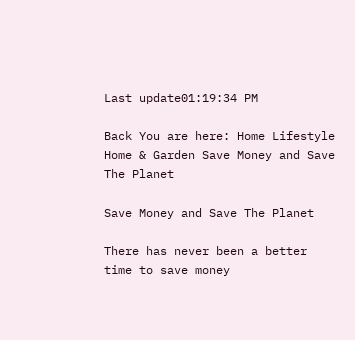Last update01:19:34 PM

Back You are here: Home Lifestyle Home & Garden Save Money and Save The Planet

Save Money and Save The Planet

There has never been a better time to save money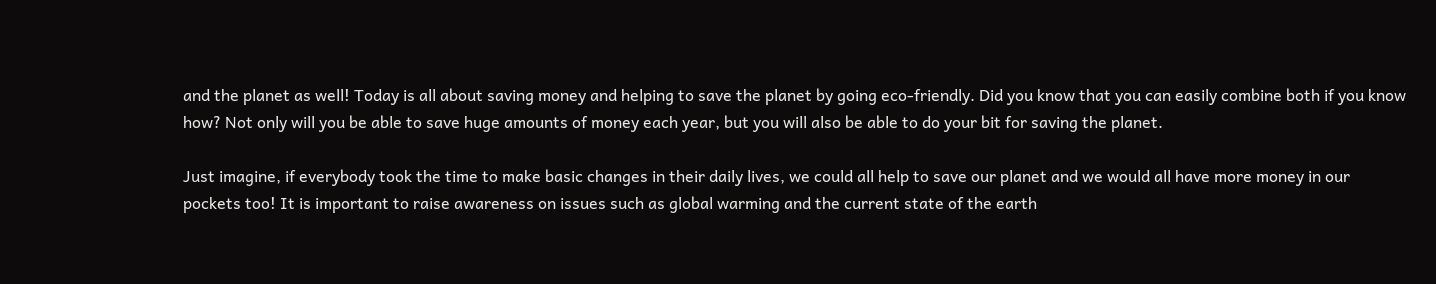and the planet as well! Today is all about saving money and helping to save the planet by going eco-friendly. Did you know that you can easily combine both if you know how? Not only will you be able to save huge amounts of money each year, but you will also be able to do your bit for saving the planet.

Just imagine, if everybody took the time to make basic changes in their daily lives, we could all help to save our planet and we would all have more money in our pockets too! It is important to raise awareness on issues such as global warming and the current state of the earth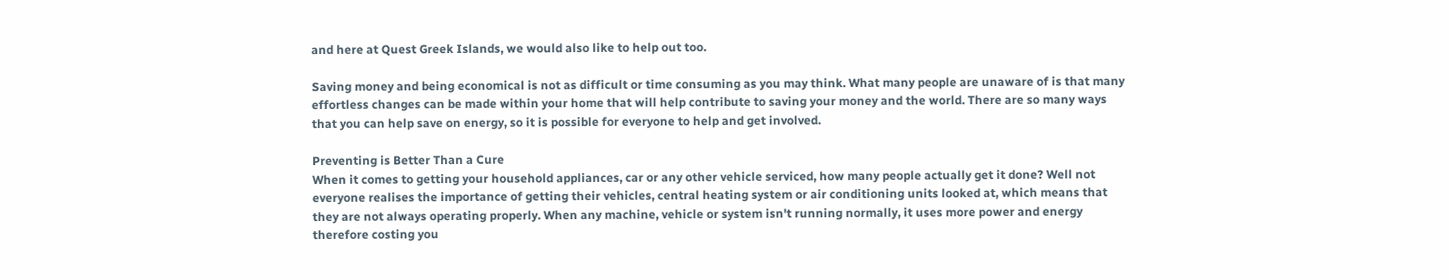and here at Quest Greek Islands, we would also like to help out too.

Saving money and being economical is not as difficult or time consuming as you may think. What many people are unaware of is that many effortless changes can be made within your home that will help contribute to saving your money and the world. There are so many ways that you can help save on energy, so it is possible for everyone to help and get involved.

Preventing is Better Than a Cure
When it comes to getting your household appliances, car or any other vehicle serviced, how many people actually get it done? Well not everyone realises the importance of getting their vehicles, central heating system or air conditioning units looked at, which means that they are not always operating properly. When any machine, vehicle or system isn't running normally, it uses more power and energy therefore costing you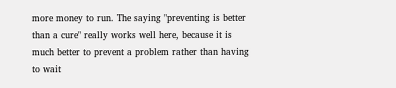more money to run. The saying "preventing is better than a cure" really works well here, because it is much better to prevent a problem rather than having to wait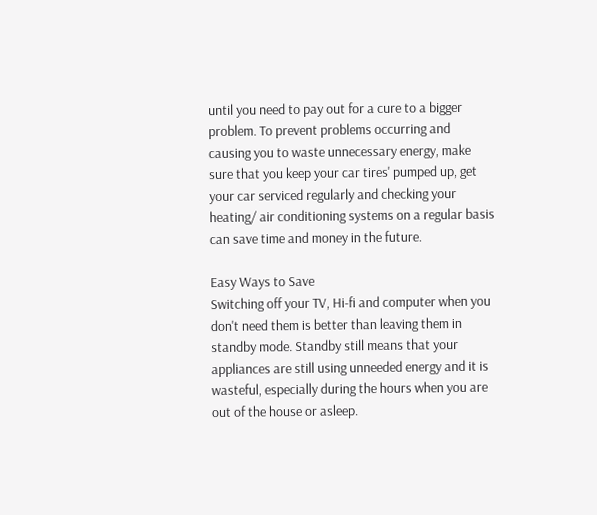until you need to pay out for a cure to a bigger problem. To prevent problems occurring and causing you to waste unnecessary energy, make sure that you keep your car tires' pumped up, get your car serviced regularly and checking your heating/ air conditioning systems on a regular basis can save time and money in the future.

Easy Ways to Save
Switching off your TV, Hi-fi and computer when you don't need them is better than leaving them in standby mode. Standby still means that your appliances are still using unneeded energy and it is wasteful, especially during the hours when you are out of the house or asleep.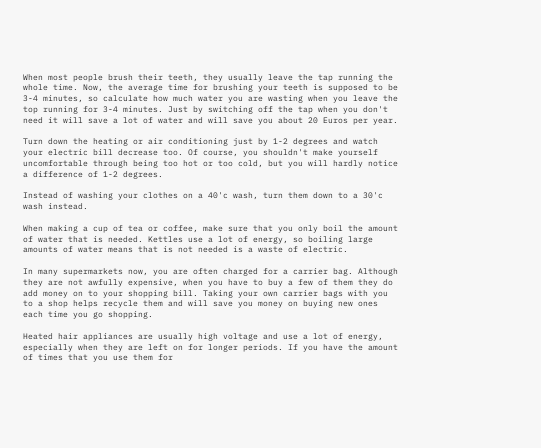When most people brush their teeth, they usually leave the tap running the whole time. Now, the average time for brushing your teeth is supposed to be 3-4 minutes, so calculate how much water you are wasting when you leave the top running for 3-4 minutes. Just by switching off the tap when you don't need it will save a lot of water and will save you about 20 Euros per year.

Turn down the heating or air conditioning just by 1-2 degrees and watch your electric bill decrease too. Of course, you shouldn't make yourself uncomfortable through being too hot or too cold, but you will hardly notice a difference of 1-2 degrees.

Instead of washing your clothes on a 40'c wash, turn them down to a 30'c wash instead.

When making a cup of tea or coffee, make sure that you only boil the amount of water that is needed. Kettles use a lot of energy, so boiling large amounts of water means that is not needed is a waste of electric.

In many supermarkets now, you are often charged for a carrier bag. Although they are not awfully expensive, when you have to buy a few of them they do add money on to your shopping bill. Taking your own carrier bags with you to a shop helps recycle them and will save you money on buying new ones each time you go shopping.

Heated hair appliances are usually high voltage and use a lot of energy, especially when they are left on for longer periods. If you have the amount of times that you use them for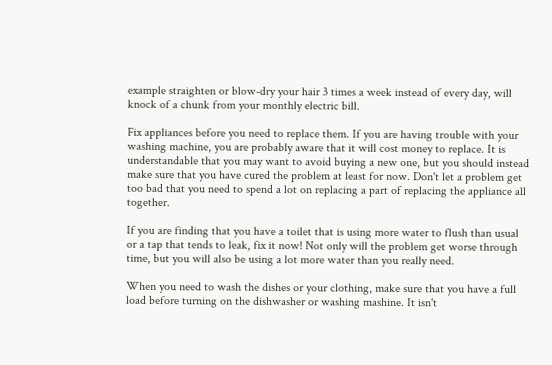example straighten or blow-dry your hair 3 times a week instead of every day, will knock of a chunk from your monthly electric bill.

Fix appliances before you need to replace them. If you are having trouble with your washing machine, you are probably aware that it will cost money to replace. It is understandable that you may want to avoid buying a new one, but you should instead make sure that you have cured the problem at least for now. Don't let a problem get too bad that you need to spend a lot on replacing a part of replacing the appliance all together.

If you are finding that you have a toilet that is using more water to flush than usual or a tap that tends to leak, fix it now! Not only will the problem get worse through time, but you will also be using a lot more water than you really need.

When you need to wash the dishes or your clothing, make sure that you have a full load before turning on the dishwasher or washing mashine. It isn't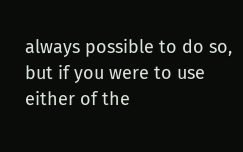always possible to do so, but if you were to use either of the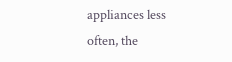appliances less often, the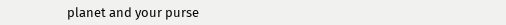planet and your purse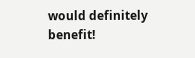would definitely benefit!